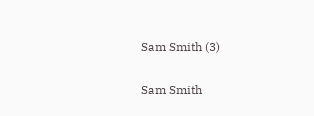Sam Smith (3)

Sam Smith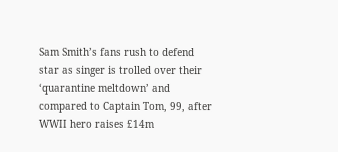Sam Smith’s fans rush to defend star as singer is trolled over their ‘quarantine meltdown’ and compared to Captain Tom, 99, after WWII hero raises £14m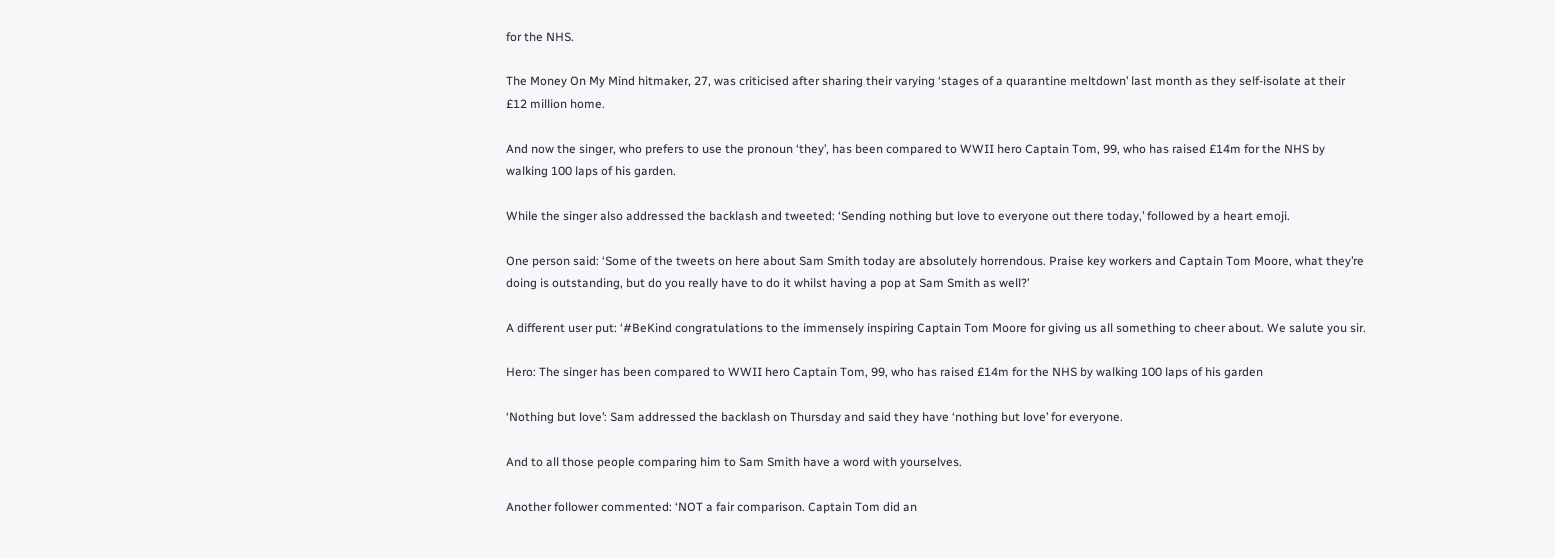for the NHS.

The Money On My Mind hitmaker, 27, was criticised after sharing their varying ‘stages of a quarantine meltdown’ last month as they self-isolate at their £12 million home.

And now the singer, who prefers to use the pronoun ‘they’, has been compared to WWII hero Captain Tom, 99, who has raised £14m for the NHS by walking 100 laps of his garden.

While the singer also addressed the backlash and tweeted: ‘Sending nothing but love to everyone out there today,’ followed by a heart emoji.

One person said: ‘Some of the tweets on here about Sam Smith today are absolutely horrendous. Praise key workers and Captain Tom Moore, what they’re doing is outstanding, but do you really have to do it whilst having a pop at Sam Smith as well?’

A different user put: ‘#BeKind congratulations to the immensely inspiring Captain Tom Moore for giving us all something to cheer about. We salute you sir.

Hero: The singer has been compared to WWII hero Captain Tom, 99, who has raised £14m for the NHS by walking 100 laps of his garden

‘Nothing but love’: Sam addressed the backlash on Thursday and said they have ‘nothing but love’ for everyone.

And to all those people comparing him to Sam Smith have a word with yourselves.

Another follower commented: ‘NOT a fair comparison. Captain Tom did an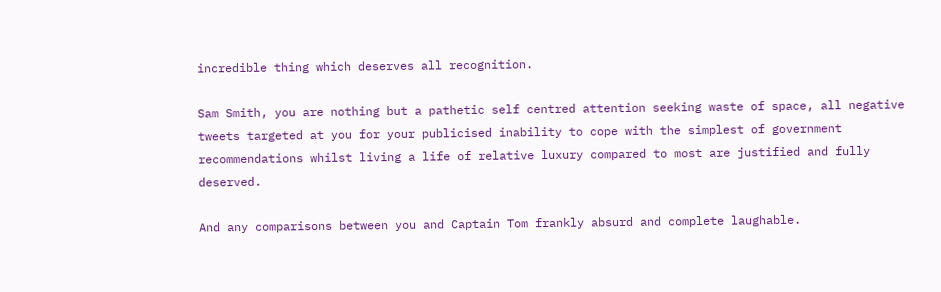incredible thing which deserves all recognition.

Sam Smith, you are nothing but a pathetic self centred attention seeking waste of space, all negative tweets targeted at you for your publicised inability to cope with the simplest of government recommendations whilst living a life of relative luxury compared to most are justified and fully deserved.

And any comparisons between you and Captain Tom frankly absurd and complete laughable.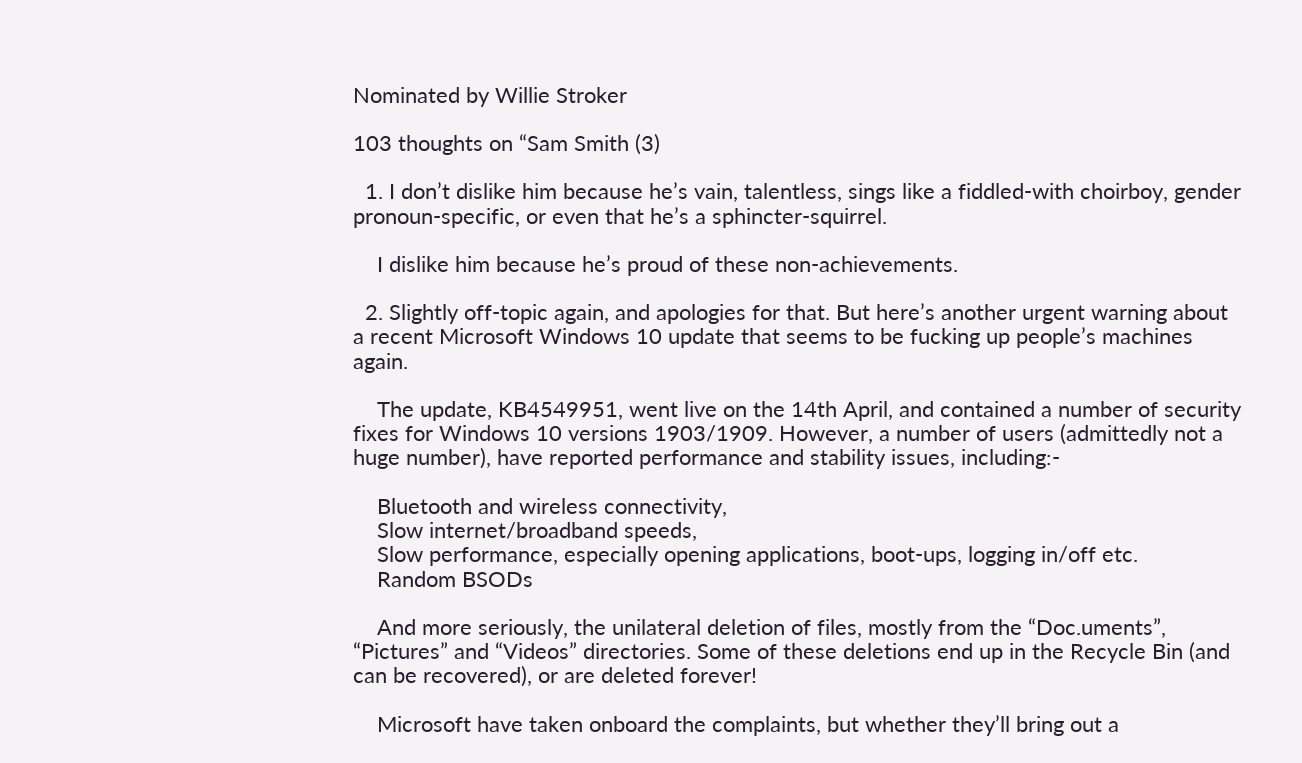Nominated by Willie Stroker

103 thoughts on “Sam Smith (3)

  1. I don’t dislike him because he’s vain, talentless, sings like a fiddled-with choirboy, gender pronoun-specific, or even that he’s a sphincter-squirrel.

    I dislike him because he’s proud of these non-achievements.

  2. Slightly off-topic again, and apologies for that. But here’s another urgent warning about a recent Microsoft Windows 10 update that seems to be fucking up people’s machines again.

    The update, KB4549951, went live on the 14th April, and contained a number of security fixes for Windows 10 versions 1903/1909. However, a number of users (admittedly not a huge number), have reported performance and stability issues, including:-

    Bluetooth and wireless connectivity,
    Slow internet/broadband speeds,
    Slow performance, especially opening applications, boot-ups, logging in/off etc.
    Random BSODs

    And more seriously, the unilateral deletion of files, mostly from the “Doc.uments”, “Pictures” and “Videos” directories. Some of these deletions end up in the Recycle Bin (and can be recovered), or are deleted forever!

    Microsoft have taken onboard the complaints, but whether they’ll bring out a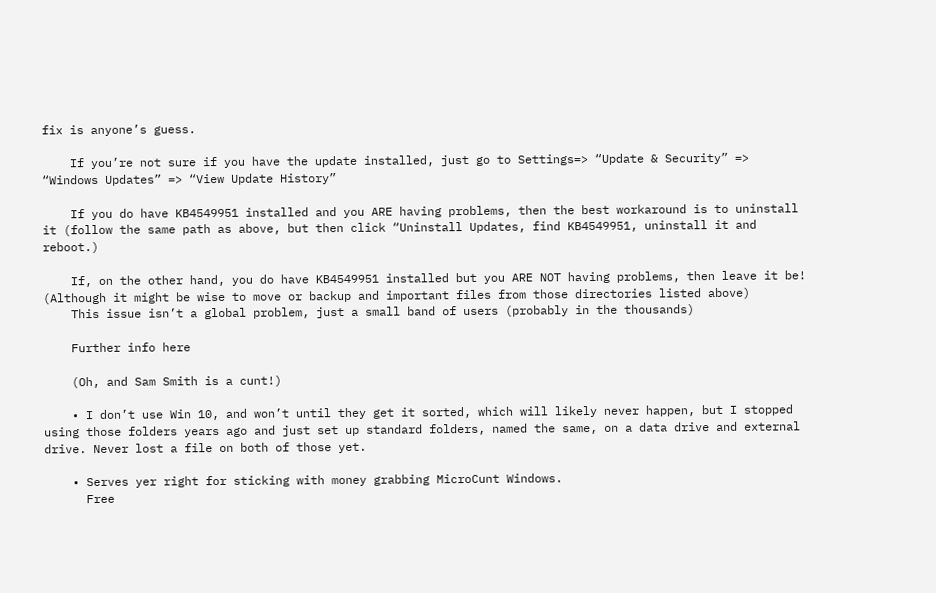fix is anyone’s guess.

    If you’re not sure if you have the update installed, just go to Settings=> “Update & Security” => “Windows Updates” => “View Update History”

    If you do have KB4549951 installed and you ARE having problems, then the best workaround is to uninstall it (follow the same path as above, but then click “Uninstall Updates, find KB4549951, uninstall it and reboot.)

    If, on the other hand, you do have KB4549951 installed but you ARE NOT having problems, then leave it be! (Although it might be wise to move or backup and important files from those directories listed above)
    This issue isn’t a global problem, just a small band of users (probably in the thousands)

    Further info here

    (Oh, and Sam Smith is a cunt!)

    • I don’t use Win 10, and won’t until they get it sorted, which will likely never happen, but I stopped using those folders years ago and just set up standard folders, named the same, on a data drive and external drive. Never lost a file on both of those yet.

    • Serves yer right for sticking with money grabbing MicroCunt Windows.
      Free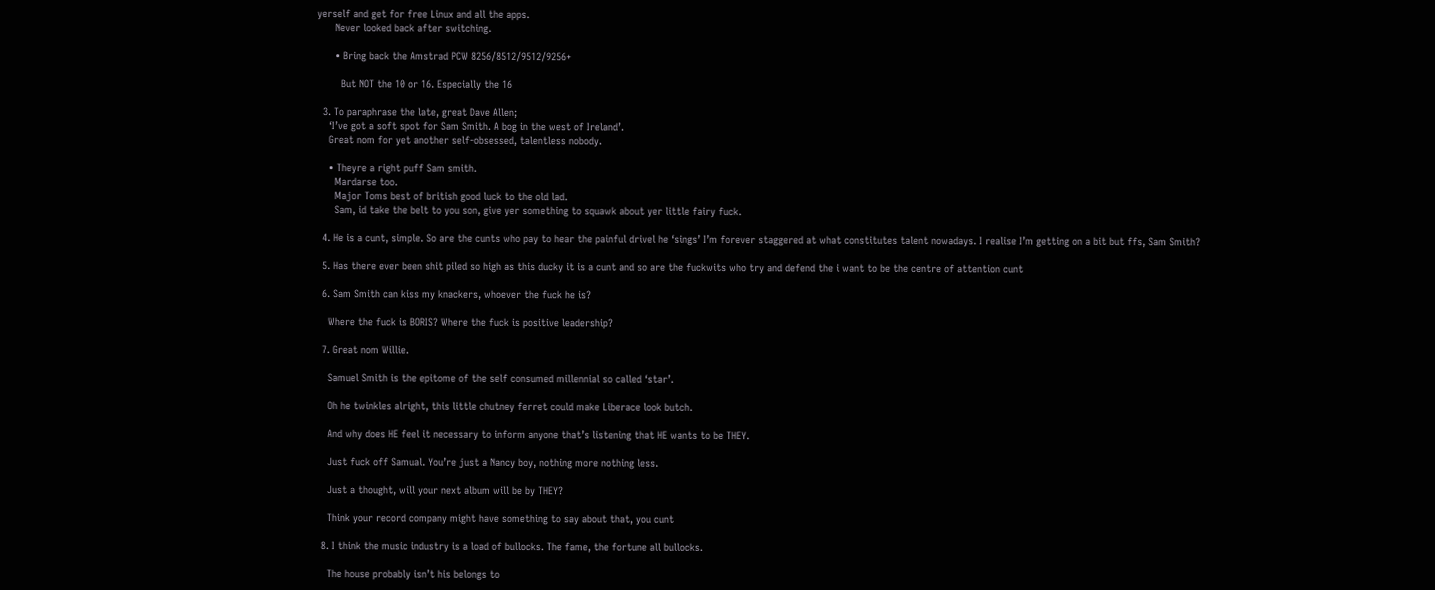yerself and get for free Linux and all the apps.
      Never looked back after switching.

      • Bring back the Amstrad PCW 8256/8512/9512/9256+

        But NOT the 10 or 16. Especially the 16

  3. To paraphrase the late, great Dave Allen;
    ‘I’ve got a soft spot for Sam Smith. A bog in the west of Ireland’.
    Great nom for yet another self-obsessed, talentless nobody.

    • Theyre a right puff Sam smith.
      Mardarse too.
      Major Toms best of british good luck to the old lad.
      Sam, id take the belt to you son, give yer something to squawk about yer little fairy fuck.

  4. He is a cunt, simple. So are the cunts who pay to hear the painful drivel he ‘sings’ I’m forever staggered at what constitutes talent nowadays. I realise I’m getting on a bit but ffs, Sam Smith?

  5. Has there ever been shit piled so high as this ducky it is a cunt and so are the fuckwits who try and defend the i want to be the centre of attention cunt

  6. Sam Smith can kiss my knackers, whoever the fuck he is?

    Where the fuck is BORIS? Where the fuck is positive leadership?

  7. Great nom Willie.

    Samuel Smith is the epitome of the self consumed millennial so called ‘star’.

    Oh he twinkles alright, this little chutney ferret could make Liberace look butch.

    And why does HE feel it necessary to inform anyone that’s listening that HE wants to be THEY.

    Just fuck off Samual. You’re just a Nancy boy, nothing more nothing less.

    Just a thought, will your next album will be by THEY?

    Think your record company might have something to say about that, you cunt

  8. I think the music industry is a load of bullocks. The fame, the fortune all bullocks.

    The house probably isn’t his belongs to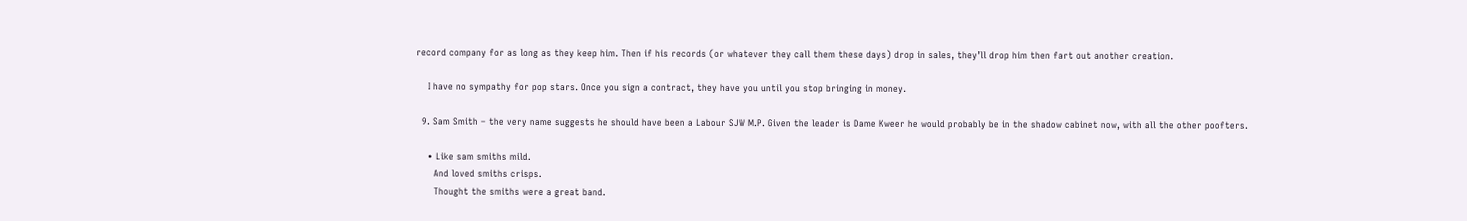record company for as long as they keep him. Then if his records (or whatever they call them these days) drop in sales, they’ll drop him then fart out another creation.

    I have no sympathy for pop stars. Once you sign a contract, they have you until you stop bringing in money.

  9. Sam Smith – the very name suggests he should have been a Labour SJW M.P. Given the leader is Dame Kweer he would probably be in the shadow cabinet now, with all the other poofters.

    • Like sam smiths mild.
      And loved smiths crisps.
      Thought the smiths were a great band.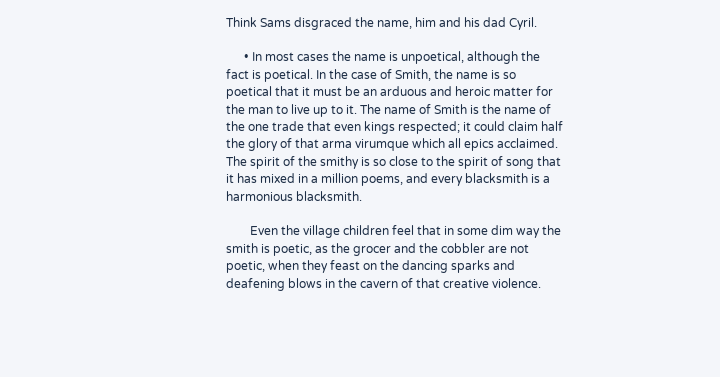Think Sams disgraced the name, him and his dad Cyril.

      • In most cases the name is unpoetical, although the fact is poetical. In the case of Smith, the name is so poetical that it must be an arduous and heroic matter for the man to live up to it. The name of Smith is the name of the one trade that even kings respected; it could claim half the glory of that arma virumque which all epics acclaimed. The spirit of the smithy is so close to the spirit of song that it has mixed in a million poems, and every blacksmith is a harmonious blacksmith.

        Even the village children feel that in some dim way the smith is poetic, as the grocer and the cobbler are not poetic, when they feast on the dancing sparks and deafening blows in the cavern of that creative violence.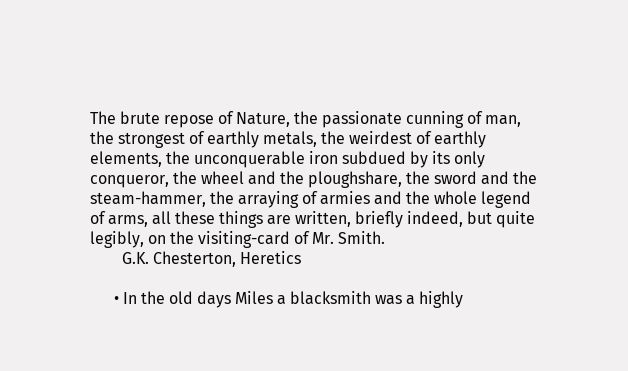The brute repose of Nature, the passionate cunning of man, the strongest of earthly metals, the weirdest of earthly elements, the unconquerable iron subdued by its only conqueror, the wheel and the ploughshare, the sword and the steam-hammer, the arraying of armies and the whole legend of arms, all these things are written, briefly indeed, but quite legibly, on the visiting-card of Mr. Smith.
        G.K. Chesterton, Heretics

      • In the old days Miles a blacksmith was a highly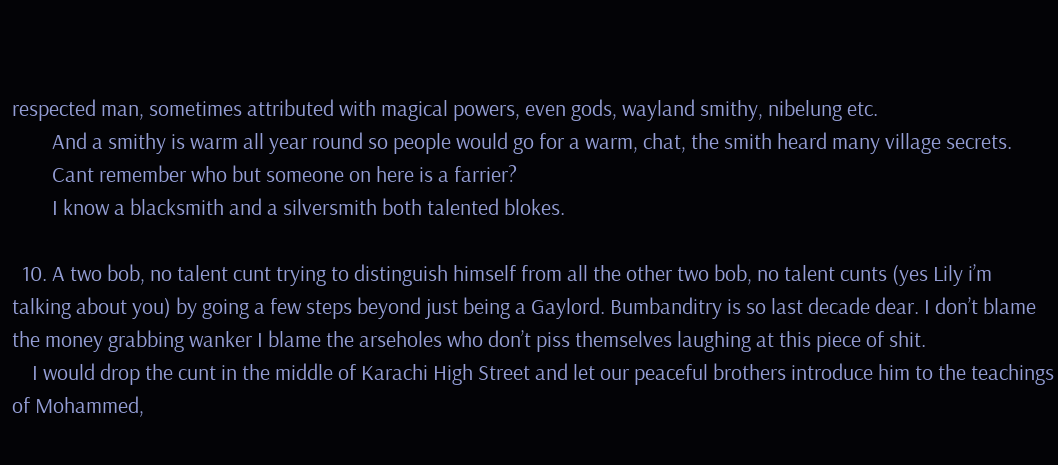respected man, sometimes attributed with magical powers, even gods, wayland smithy, nibelung etc.
        And a smithy is warm all year round so people would go for a warm, chat, the smith heard many village secrets.
        Cant remember who but someone on here is a farrier?
        I know a blacksmith and a silversmith both talented blokes.

  10. A two bob, no talent cunt trying to distinguish himself from all the other two bob, no talent cunts (yes Lily i’m talking about you) by going a few steps beyond just being a Gaylord. Bumbanditry is so last decade dear. I don’t blame the money grabbing wanker I blame the arseholes who don’t piss themselves laughing at this piece of shit.
    I would drop the cunt in the middle of Karachi High Street and let our peaceful brothers introduce him to the teachings of Mohammed,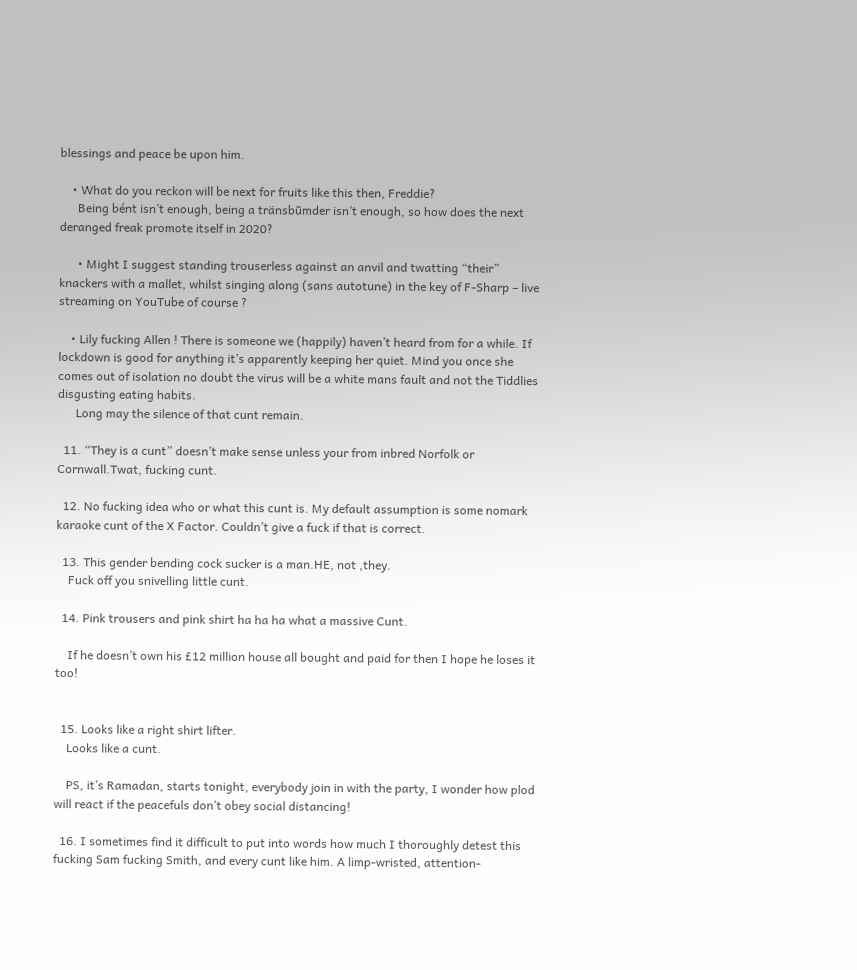blessings and peace be upon him.

    • What do you reckon will be next for fruits like this then, Freddie?
      Being bént isn’t enough, being a tränsbūmder isn’t enough, so how does the next deranged freak promote itself in 2020?

      • Might I suggest standing trouserless against an anvil and twatting “their” knackers with a mallet, whilst singing along (sans autotune) in the key of F-Sharp – live streaming on YouTube of course ?

    • Lily fucking Allen ! There is someone we (happily) haven’t heard from for a while. If lockdown is good for anything it’s apparently keeping her quiet. Mind you once she comes out of isolation no doubt the virus will be a white mans fault and not the Tiddlies disgusting eating habits.
      Long may the silence of that cunt remain.

  11. “They is a cunt” doesn’t make sense unless your from inbred Norfolk or Cornwall.Twat, fucking cunt.

  12. No fucking idea who or what this cunt is. My default assumption is some nomark karaoke cunt of the X Factor. Couldn’t give a fuck if that is correct.

  13. This gender bending cock sucker is a man.HE, not ,they.
    Fuck off you snivelling little cunt.

  14. Pink trousers and pink shirt ha ha ha what a massive Cunt.

    If he doesn’t own his £12 million house all bought and paid for then I hope he loses it too!


  15. Looks like a right shirt lifter.
    Looks like a cunt.

    PS, it’s Ramadan, starts tonight, everybody join in with the party, I wonder how plod will react if the peacefuls don’t obey social distancing!

  16. I sometimes find it difficult to put into words how much I thoroughly detest this fucking Sam fucking Smith, and every cunt like him. A limp-wristed, attention-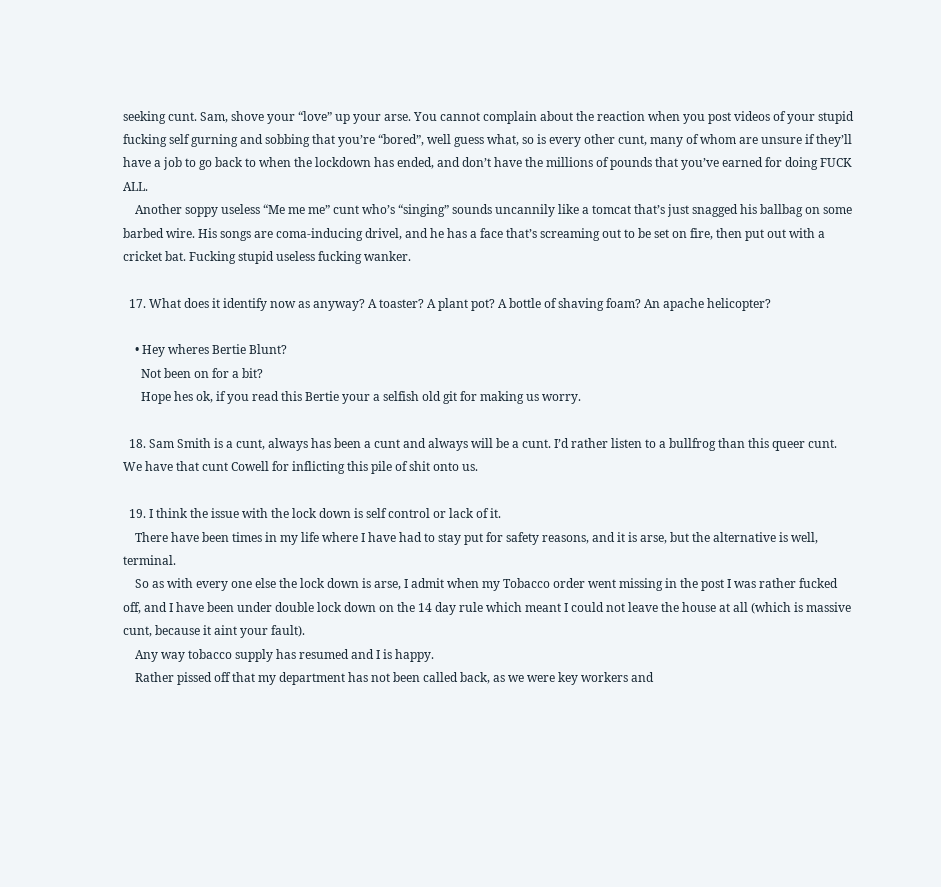seeking cunt. Sam, shove your “love” up your arse. You cannot complain about the reaction when you post videos of your stupid fucking self gurning and sobbing that you’re “bored”, well guess what, so is every other cunt, many of whom are unsure if they’ll have a job to go back to when the lockdown has ended, and don’t have the millions of pounds that you’ve earned for doing FUCK ALL.
    Another soppy useless “Me me me” cunt who’s “singing” sounds uncannily like a tomcat that’s just snagged his ballbag on some barbed wire. His songs are coma-inducing drivel, and he has a face that’s screaming out to be set on fire, then put out with a cricket bat. Fucking stupid useless fucking wanker.

  17. What does it identify now as anyway? A toaster? A plant pot? A bottle of shaving foam? An apache helicopter?

    • Hey wheres Bertie Blunt?
      Not been on for a bit?
      Hope hes ok, if you read this Bertie your a selfish old git for making us worry.

  18. Sam Smith is a cunt, always has been a cunt and always will be a cunt. I’d rather listen to a bullfrog than this queer cunt. We have that cunt Cowell for inflicting this pile of shit onto us.

  19. I think the issue with the lock down is self control or lack of it.
    There have been times in my life where I have had to stay put for safety reasons, and it is arse, but the alternative is well, terminal.
    So as with every one else the lock down is arse, I admit when my Tobacco order went missing in the post I was rather fucked off, and I have been under double lock down on the 14 day rule which meant I could not leave the house at all (which is massive cunt, because it aint your fault).
    Any way tobacco supply has resumed and I is happy.
    Rather pissed off that my department has not been called back, as we were key workers and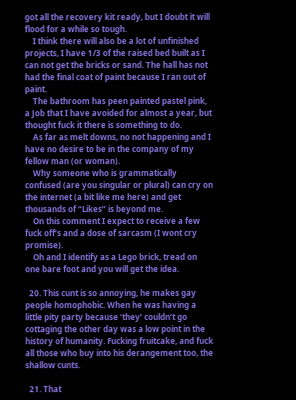got all the recovery kit ready, but I doubt it will flood for a while so tough.
    I think there will also be a lot of unfinished projects, I have 1/3 of the raised bed built as I can not get the bricks or sand. The hall has not had the final coat of paint because I ran out of paint.
    The bathroom has peen painted pastel pink, a Job that I have avoided for almost a year, but thought fuck it there is something to do.
    As far as melt downs, no not happening and I have no desire to be in the company of my fellow man (or woman).
    Why someone who is grammatically confused (are you singular or plural) can cry on the internet (a bit like me here) and get thousands of “Likes” is beyond me.
    On this comment I expect to receive a few fuck off’s and a dose of sarcasm (I wont cry promise).
    Oh and I identify as a Lego brick, tread on one bare foot and you will get the idea.

  20. This cunt is so annoying, he makes gay people homophobic. When he was having a little pity party because ‘they’ couldn’t go cottaging the other day was a low point in the history of humanity. Fucking fruitcake, and fuck all those who buy into his derangement too, the shallow cunts.

  21. That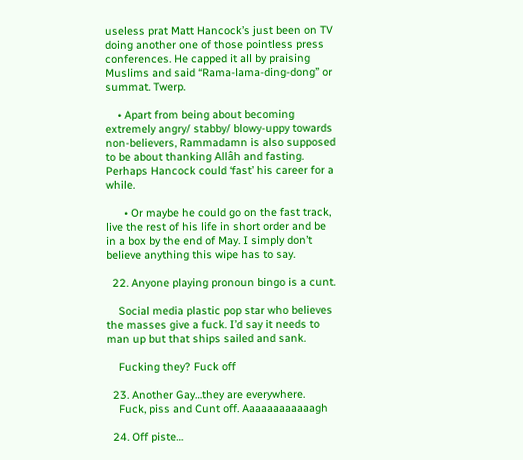useless prat Matt Hancock’s just been on TV doing another one of those pointless press conferences. He capped it all by praising Muslims and said “Rama-lama-ding-dong” or summat. Twerp.

    • Apart from being about becoming extremely angry/ stabby/ blowy-uppy towards non-believers, Rammadamn is also supposed to be about thanking Allâh and fasting. Perhaps Hancock could ‘fast’ his career for a while.

      • Or maybe he could go on the fast track, live the rest of his life in short order and be in a box by the end of May. I simply don’t believe anything this wipe has to say.

  22. Anyone playing pronoun bingo is a cunt.

    Social media plastic pop star who believes the masses give a fuck. I’d say it needs to man up but that ships sailed and sank.

    Fucking they? Fuck off

  23. Another Gay…they are everywhere.
    Fuck, piss and Cunt off. Aaaaaaaaaaaagh

  24. Off piste…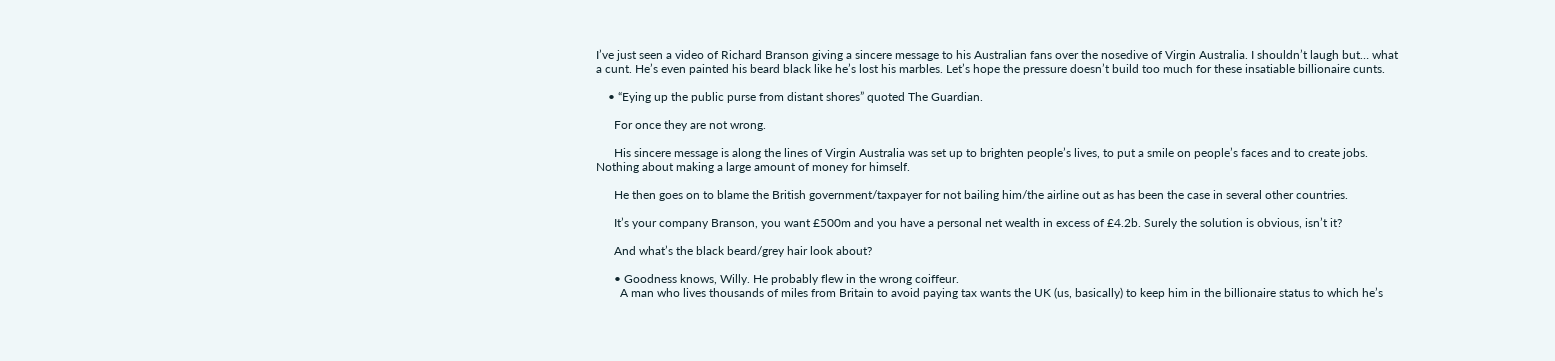I’ve just seen a video of Richard Branson giving a sincere message to his Australian fans over the nosedive of Virgin Australia. I shouldn’t laugh but… what a cunt. He’s even painted his beard black like he’s lost his marbles. Let’s hope the pressure doesn’t build too much for these insatiable billionaire cunts.

    • “Eying up the public purse from distant shores” quoted The Guardian.

      For once they are not wrong.

      His sincere message is along the lines of Virgin Australia was set up to brighten people’s lives, to put a smile on people’s faces and to create jobs. Nothing about making a large amount of money for himself.

      He then goes on to blame the British government/taxpayer for not bailing him/the airline out as has been the case in several other countries.

      It’s your company Branson, you want £500m and you have a personal net wealth in excess of £4.2b. Surely the solution is obvious, isn’t it?

      And what’s the black beard/grey hair look about?

      • Goodness knows, Willy. He probably flew in the wrong coiffeur.
        A man who lives thousands of miles from Britain to avoid paying tax wants the UK (us, basically) to keep him in the billionaire status to which he’s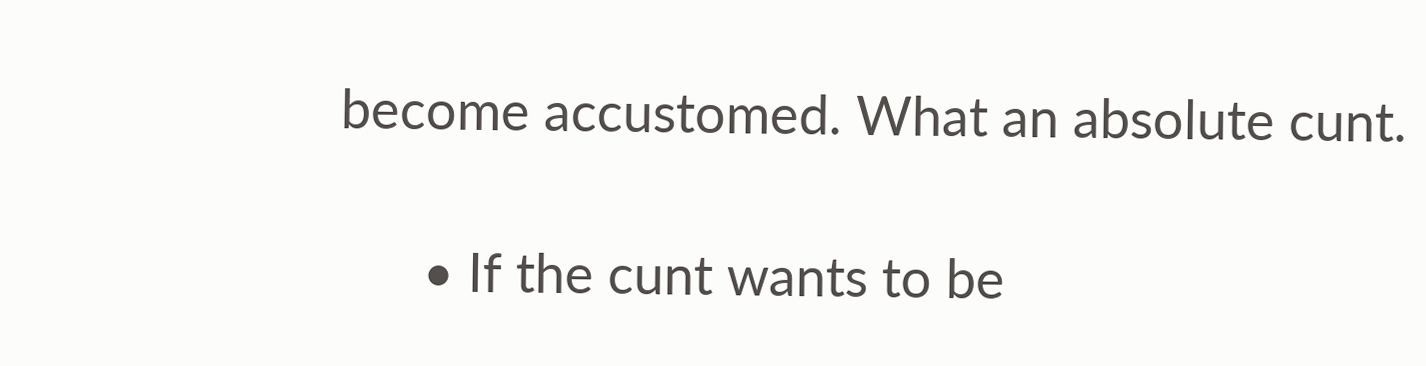become accustomed. What an absolute cunt.

      • If the cunt wants to be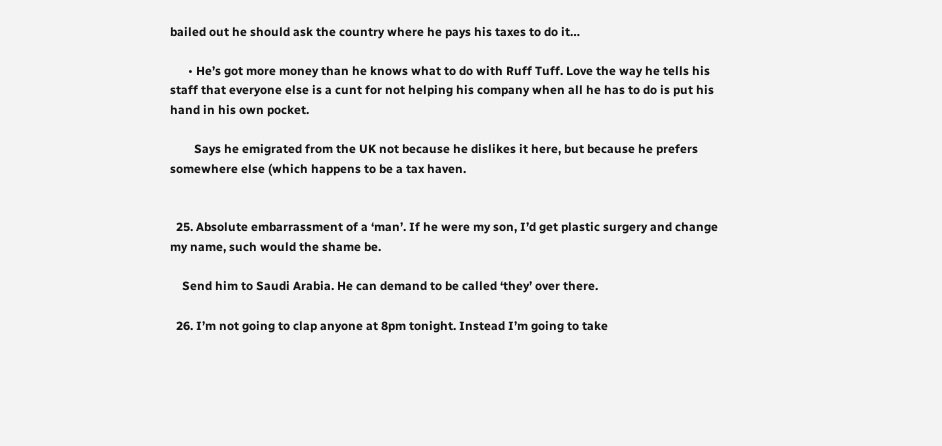bailed out he should ask the country where he pays his taxes to do it…

      • He’s got more money than he knows what to do with Ruff Tuff. Love the way he tells his staff that everyone else is a cunt for not helping his company when all he has to do is put his hand in his own pocket.

        Says he emigrated from the UK not because he dislikes it here, but because he prefers somewhere else (which happens to be a tax haven.


  25. Absolute embarrassment of a ‘man’. If he were my son, I’d get plastic surgery and change my name, such would the shame be.

    Send him to Saudi Arabia. He can demand to be called ‘they’ over there.

  26. I’m not going to clap anyone at 8pm tonight. Instead I’m going to take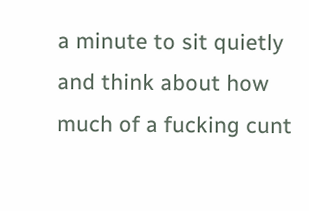a minute to sit quietly and think about how much of a fucking cunt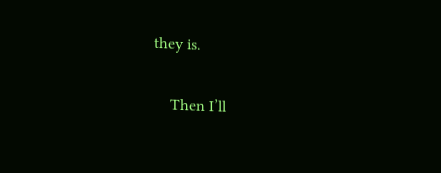they is.

    Then I’ll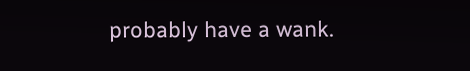probably have a wank.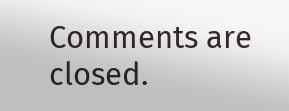Comments are closed.